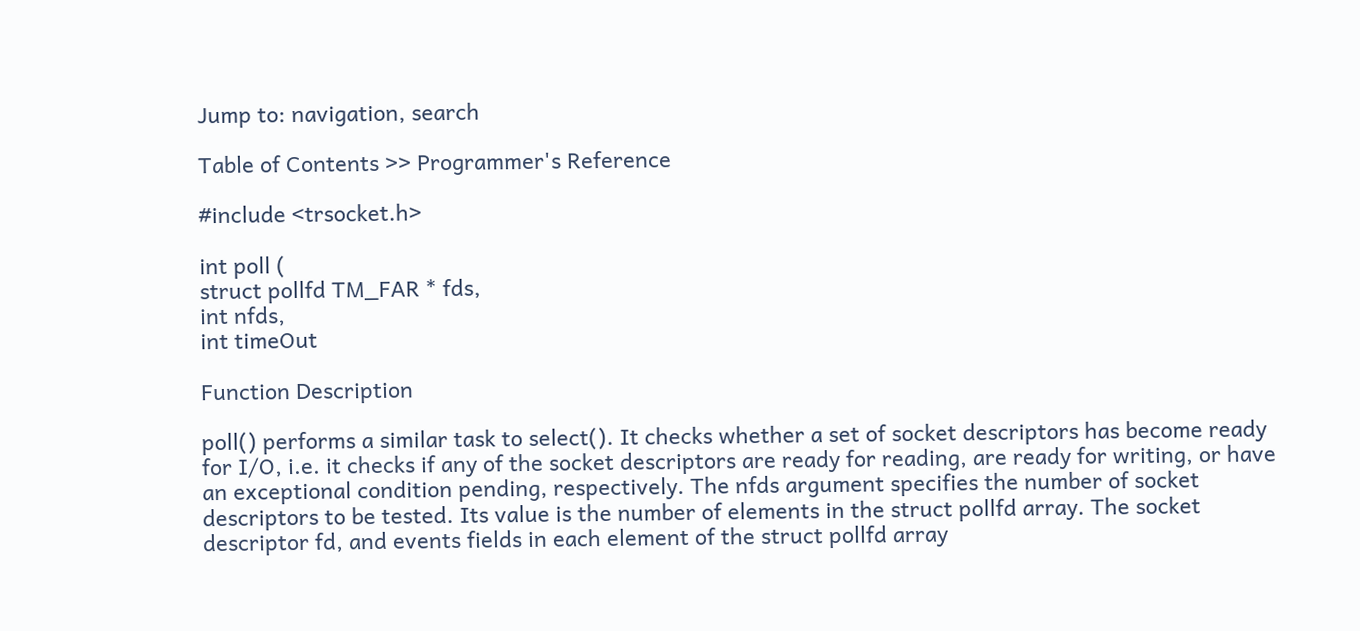Jump to: navigation, search

Table of Contents >> Programmer's Reference

#include <trsocket.h>

int poll (
struct pollfd TM_FAR * fds,
int nfds,
int timeOut

Function Description

poll() performs a similar task to select(). It checks whether a set of socket descriptors has become ready for I/O, i.e. it checks if any of the socket descriptors are ready for reading, are ready for writing, or have an exceptional condition pending, respectively. The nfds argument specifies the number of socket descriptors to be tested. Its value is the number of elements in the struct pollfd array. The socket descriptor fd, and events fields in each element of the struct pollfd array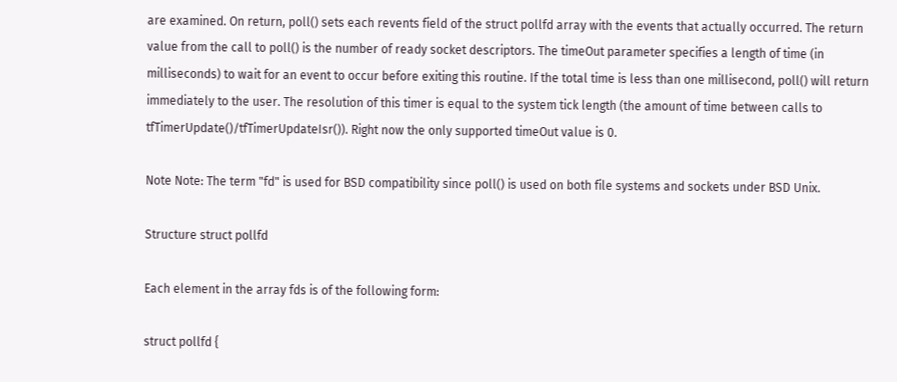are examined. On return, poll() sets each revents field of the struct pollfd array with the events that actually occurred. The return value from the call to poll() is the number of ready socket descriptors. The timeOut parameter specifies a length of time (in milliseconds) to wait for an event to occur before exiting this routine. If the total time is less than one millisecond, poll() will return immediately to the user. The resolution of this timer is equal to the system tick length (the amount of time between calls to tfTimerUpdate()/tfTimerUpdateIsr()). Right now the only supported timeOut value is 0.

Note Note: The term "fd" is used for BSD compatibility since poll() is used on both file systems and sockets under BSD Unix.

Structure struct pollfd

Each element in the array fds is of the following form:

struct pollfd {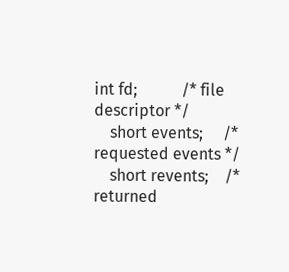int fd;           /* file descriptor */
    short events;     /* requested events */
    short revents;    /* returned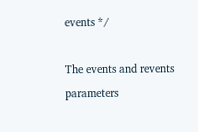events */

The events and revents parameters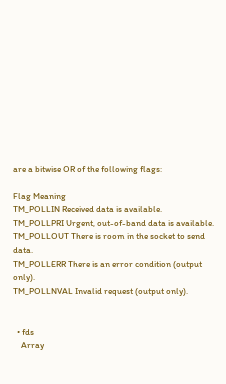are a bitwise OR of the following flags:

Flag Meaning
TM_POLLIN Received data is available.
TM_POLLPRI Urgent, out-of-band data is available.
TM_POLLOUT There is room in the socket to send data.
TM_POLLERR There is an error condition (output only).
TM_POLLNVAL Invalid request (output only).


  • fds
    Array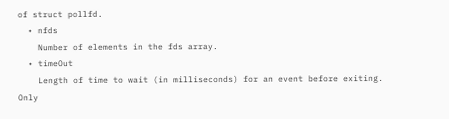of struct pollfd.
  • nfds
    Number of elements in the fds array.
  • timeOut
    Length of time to wait (in milliseconds) for an event before exiting. Only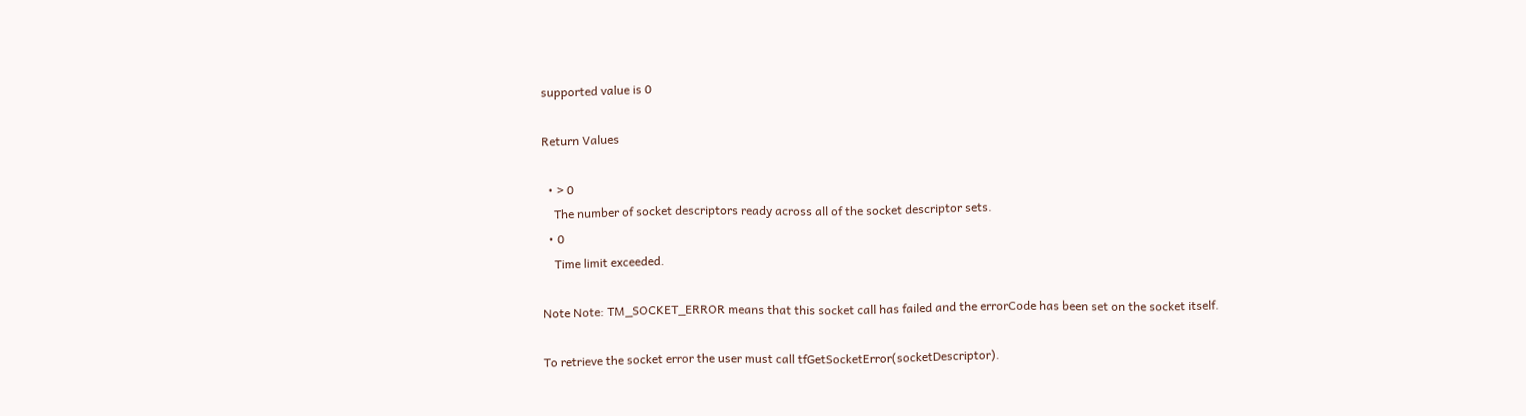supported value is 0

Return Values

  • > 0
    The number of socket descriptors ready across all of the socket descriptor sets.
  • 0
    Time limit exceeded.

Note Note: TM_SOCKET_ERROR means that this socket call has failed and the errorCode has been set on the socket itself.

To retrieve the socket error the user must call tfGetSocketError(socketDescriptor).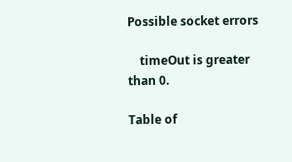Possible socket errors

    timeOut is greater than 0.

Table of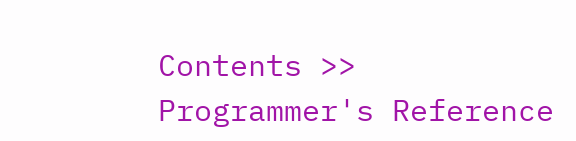Contents >> Programmer's Reference